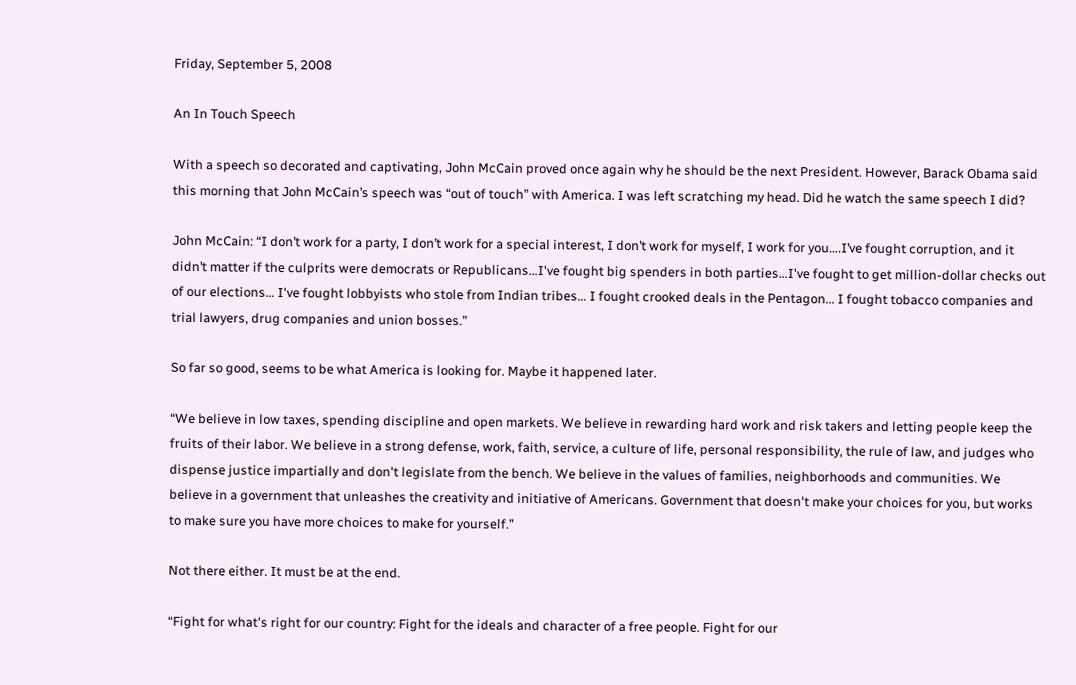Friday, September 5, 2008

An In Touch Speech

With a speech so decorated and captivating, John McCain proved once again why he should be the next President. However, Barack Obama said this morning that John McCain’s speech was “out of touch” with America. I was left scratching my head. Did he watch the same speech I did?

John McCain: “I don’t work for a party, I don’t work for a special interest, I don’t work for myself, I work for you….I’ve fought corruption, and it didn’t matter if the culprits were democrats or Republicans…I've fought big spenders in both parties…I've fought to get million-dollar checks out of our elections… I've fought lobbyists who stole from Indian tribes… I fought crooked deals in the Pentagon... I fought tobacco companies and trial lawyers, drug companies and union bosses.”

So far so good, seems to be what America is looking for. Maybe it happened later.

“We believe in low taxes, spending discipline and open markets. We believe in rewarding hard work and risk takers and letting people keep the fruits of their labor. We believe in a strong defense, work, faith, service, a culture of life, personal responsibility, the rule of law, and judges who dispense justice impartially and don't legislate from the bench. We believe in the values of families, neighborhoods and communities. We believe in a government that unleashes the creativity and initiative of Americans. Government that doesn't make your choices for you, but works to make sure you have more choices to make for yourself.”

Not there either. It must be at the end.

“Fight for what's right for our country: Fight for the ideals and character of a free people. Fight for our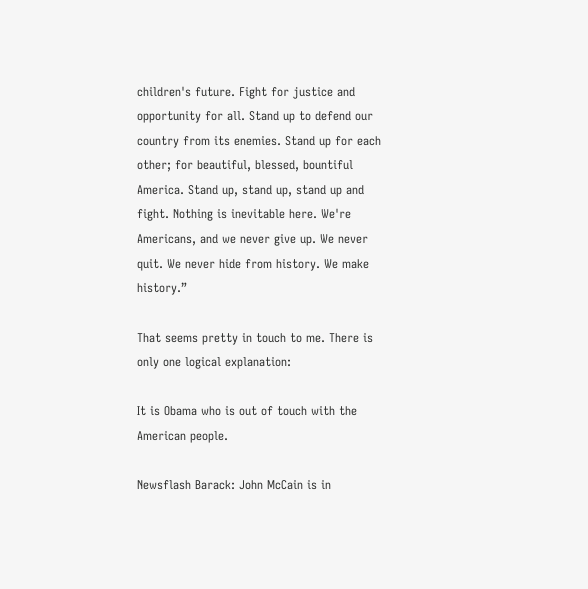children's future. Fight for justice and opportunity for all. Stand up to defend our country from its enemies. Stand up for each other; for beautiful, blessed, bountiful America. Stand up, stand up, stand up and fight. Nothing is inevitable here. We're Americans, and we never give up. We never quit. We never hide from history. We make history.”

That seems pretty in touch to me. There is only one logical explanation:

It is Obama who is out of touch with the American people.

Newsflash Barack: John McCain is in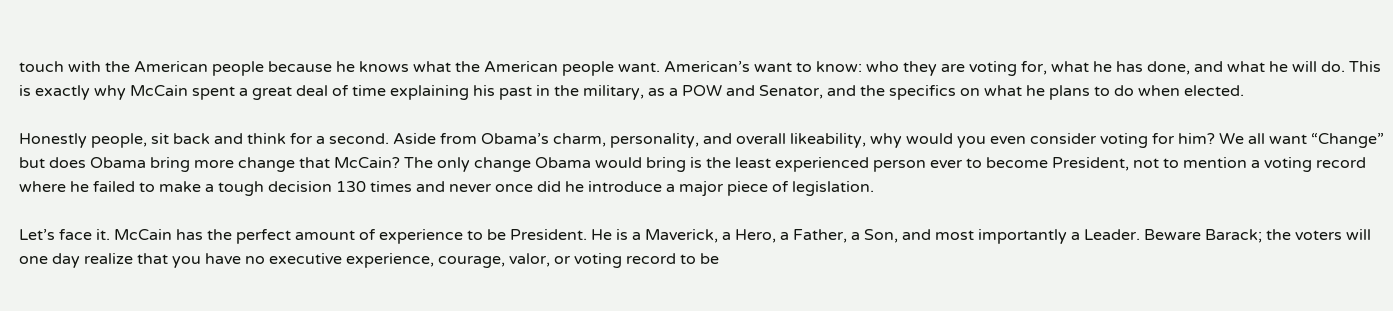touch with the American people because he knows what the American people want. American’s want to know: who they are voting for, what he has done, and what he will do. This is exactly why McCain spent a great deal of time explaining his past in the military, as a POW and Senator, and the specifics on what he plans to do when elected.

Honestly people, sit back and think for a second. Aside from Obama’s charm, personality, and overall likeability, why would you even consider voting for him? We all want “Change” but does Obama bring more change that McCain? The only change Obama would bring is the least experienced person ever to become President, not to mention a voting record where he failed to make a tough decision 130 times and never once did he introduce a major piece of legislation.

Let’s face it. McCain has the perfect amount of experience to be President. He is a Maverick, a Hero, a Father, a Son, and most importantly a Leader. Beware Barack; the voters will one day realize that you have no executive experience, courage, valor, or voting record to be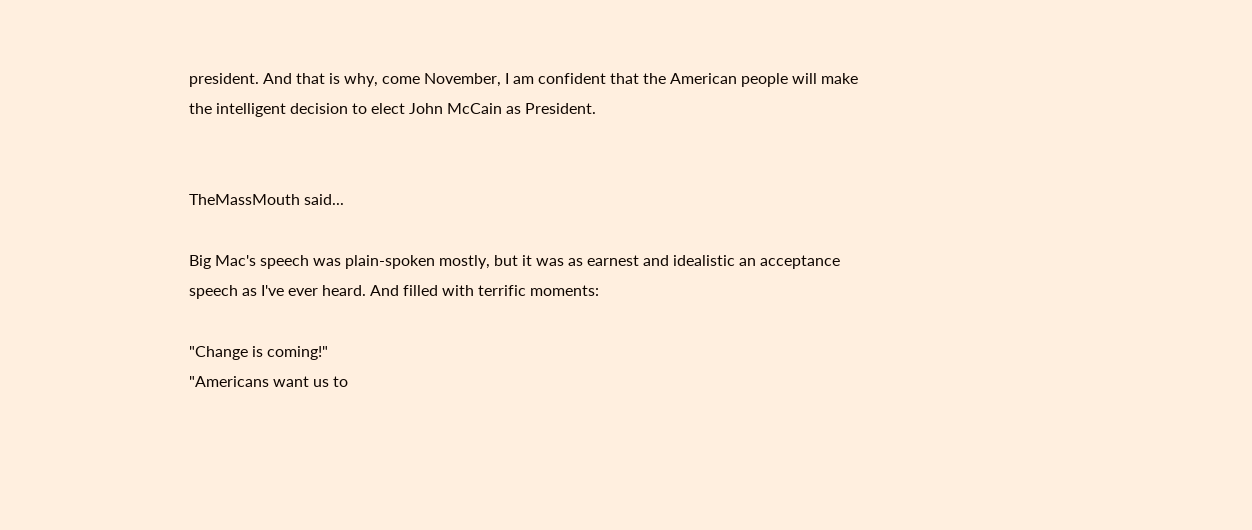president. And that is why, come November, I am confident that the American people will make the intelligent decision to elect John McCain as President.


TheMassMouth said...

Big Mac's speech was plain-spoken mostly, but it was as earnest and idealistic an acceptance speech as I've ever heard. And filled with terrific moments:

"Change is coming!"
"Americans want us to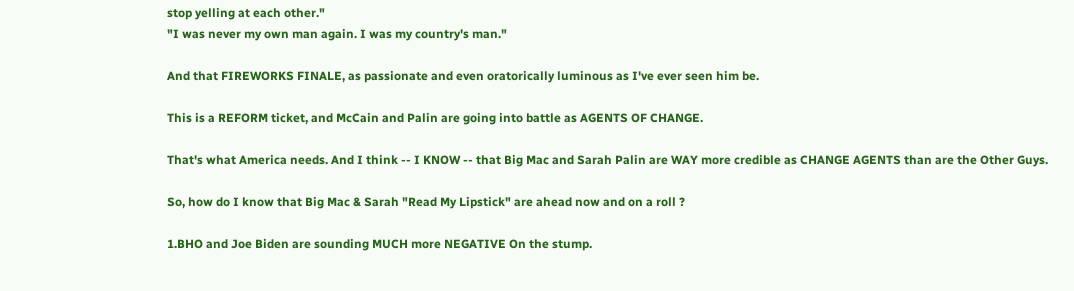stop yelling at each other."
"I was never my own man again. I was my country's man."

And that FIREWORKS FINALE, as passionate and even oratorically luminous as I've ever seen him be.

This is a REFORM ticket, and McCain and Palin are going into battle as AGENTS OF CHANGE.

That's what America needs. And I think -- I KNOW -- that Big Mac and Sarah Palin are WAY more credible as CHANGE AGENTS than are the Other Guys.

So, how do I know that Big Mac & Sarah "Read My Lipstick" are ahead now and on a roll ?

1.BHO and Joe Biden are sounding MUCH more NEGATIVE On the stump.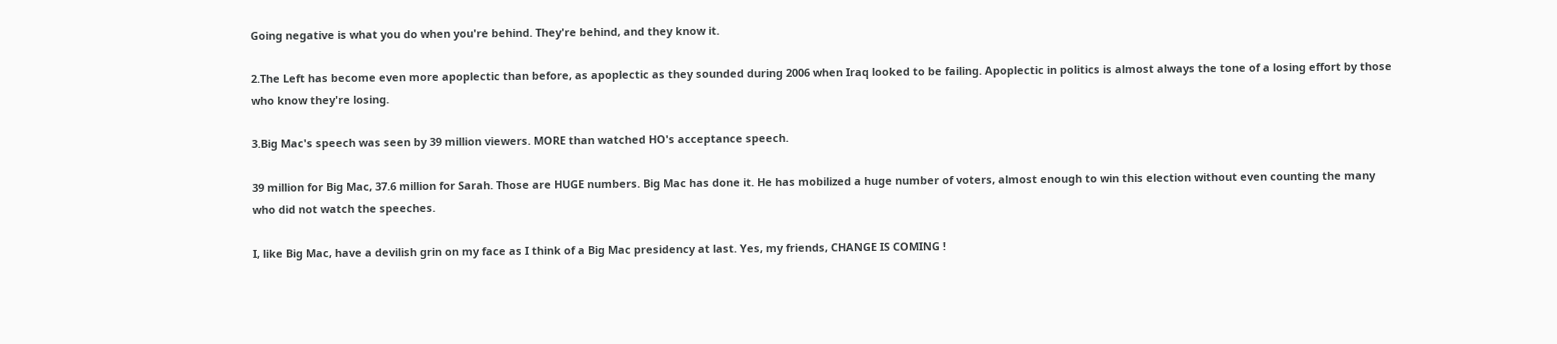Going negative is what you do when you're behind. They're behind, and they know it.

2.The Left has become even more apoplectic than before, as apoplectic as they sounded during 2006 when Iraq looked to be failing. Apoplectic in politics is almost always the tone of a losing effort by those who know they're losing.

3.Big Mac's speech was seen by 39 million viewers. MORE than watched HO's acceptance speech.

39 million for Big Mac, 37.6 million for Sarah. Those are HUGE numbers. Big Mac has done it. He has mobilized a huge number of voters, almost enough to win this election without even counting the many who did not watch the speeches.

I, like Big Mac, have a devilish grin on my face as I think of a Big Mac presidency at last. Yes, my friends, CHANGE IS COMING !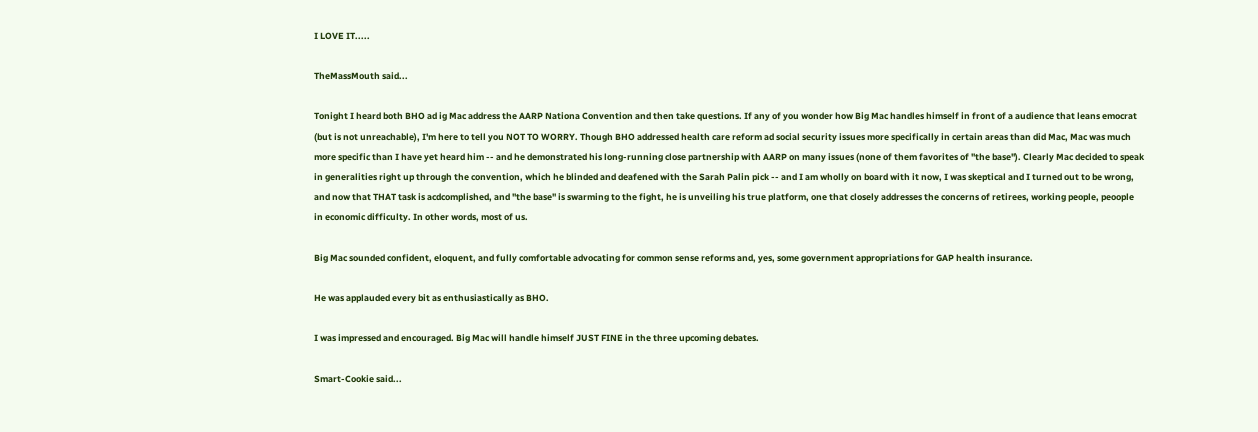I LOVE IT.....

TheMassMouth said...

Tonight I heard both BHO ad ig Mac address the AARP Nationa Convention and then take questions. If any of you wonder how Big Mac handles himself in front of a audience that leans emocrat (but is not unreachable), I'm here to tell you NOT TO WORRY. Though BHO addressed health care reform ad social security issues more specifically in certain areas than did Mac, Mac was much more specific than I have yet heard him -- and he demonstrated his long-running close partnership with AARP on many issues (none of them favorites of "the base"). Clearly Mac decided to speak in generalities right up through the convention, which he blinded and deafened with the Sarah Palin pick -- and I am wholly on board with it now, I was skeptical and I turned out to be wrong, and now that THAT task is acdcomplished, and "the base" is swarming to the fight, he is unveiling his true platform, one that closely addresses the concerns of retirees, working people, peoople in economic difficulty. In other words, most of us.

Big Mac sounded confident, eloquent, and fully comfortable advocating for common sense reforms and, yes, some government appropriations for GAP health insurance.

He was applauded every bit as enthusiastically as BHO.

I was impressed and encouraged. Big Mac will handle himself JUST FINE in the three upcoming debates.

Smart-Cookie said...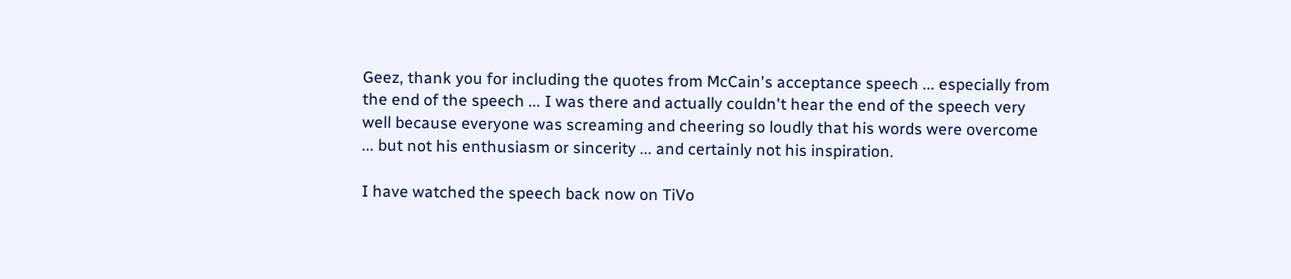Geez, thank you for including the quotes from McCain's acceptance speech ... especially from the end of the speech ... I was there and actually couldn't hear the end of the speech very well because everyone was screaming and cheering so loudly that his words were overcome ... but not his enthusiasm or sincerity ... and certainly not his inspiration.

I have watched the speech back now on TiVo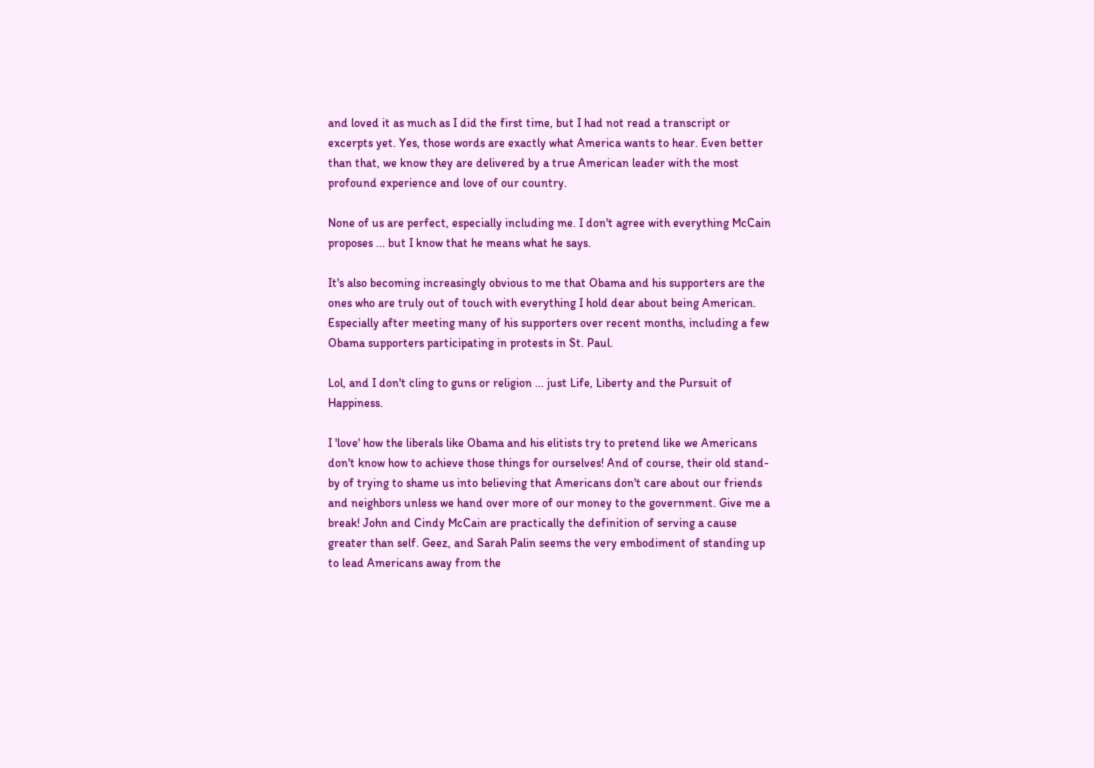and loved it as much as I did the first time, but I had not read a transcript or excerpts yet. Yes, those words are exactly what America wants to hear. Even better than that, we know they are delivered by a true American leader with the most profound experience and love of our country.

None of us are perfect, especially including me. I don't agree with everything McCain proposes ... but I know that he means what he says.

It's also becoming increasingly obvious to me that Obama and his supporters are the ones who are truly out of touch with everything I hold dear about being American. Especially after meeting many of his supporters over recent months, including a few Obama supporters participating in protests in St. Paul.

Lol, and I don't cling to guns or religion ... just Life, Liberty and the Pursuit of Happiness.

I 'love' how the liberals like Obama and his elitists try to pretend like we Americans don't know how to achieve those things for ourselves! And of course, their old stand-by of trying to shame us into believing that Americans don't care about our friends and neighbors unless we hand over more of our money to the government. Give me a break! John and Cindy McCain are practically the definition of serving a cause greater than self. Geez, and Sarah Palin seems the very embodiment of standing up to lead Americans away from the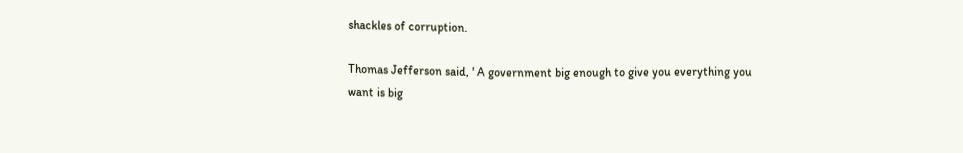shackles of corruption.

Thomas Jefferson said, ' A government big enough to give you everything you want is big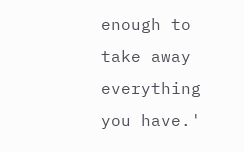enough to take away everything you have.'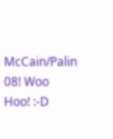McCain/Palin 08! Woo Hoo! :-D